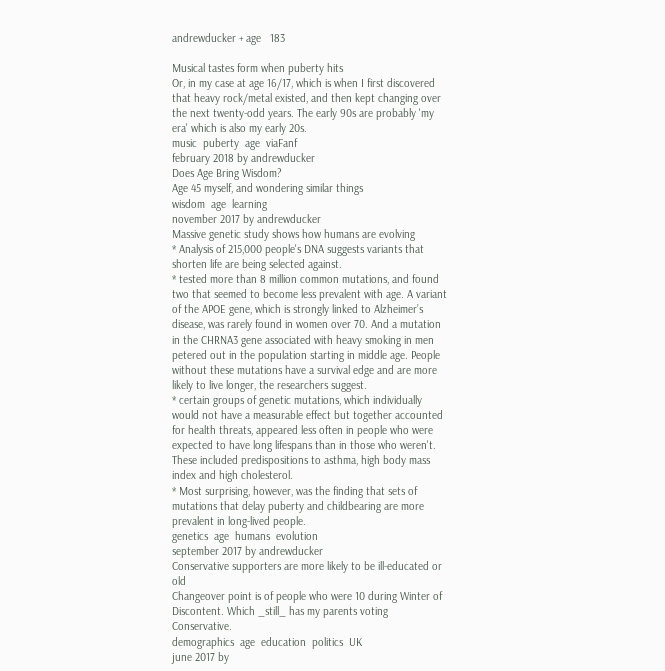andrewducker + age   183

Musical tastes form when puberty hits
Or, in my case at age 16/17, which is when I first discovered that heavy rock/metal existed, and then kept changing over the next twenty-odd years. The early 90s are probably 'my era' which is also my early 20s.
music  puberty  age  viaFanf
february 2018 by andrewducker
Does Age Bring Wisdom?
Age 45 myself, and wondering similar things
wisdom  age  learning
november 2017 by andrewducker
Massive genetic study shows how humans are evolving
* Analysis of 215,000 people's DNA suggests variants that shorten life are being selected against.
* tested more than 8 million common mutations, and found two that seemed to become less prevalent with age. A variant of the APOE gene, which is strongly linked to Alzheimer’s disease, was rarely found in women over 70. And a mutation in the CHRNA3 gene associated with heavy smoking in men petered out in the population starting in middle age. People without these mutations have a survival edge and are more likely to live longer, the researchers suggest.
* certain groups of genetic mutations, which individually would not have a measurable effect but together accounted for health threats, appeared less often in people who were expected to have long lifespans than in those who weren't. These included predispositions to asthma, high body mass index and high cholesterol.
* Most surprising, however, was the finding that sets of mutations that delay puberty and childbearing are more prevalent in long-lived people.
genetics  age  humans  evolution
september 2017 by andrewducker
Conservative supporters are more likely to be ill-educated or old
Changeover point is of people who were 10 during Winter of Discontent. Which _still_ has my parents voting Conservative.
demographics  age  education  politics  UK
june 2017 by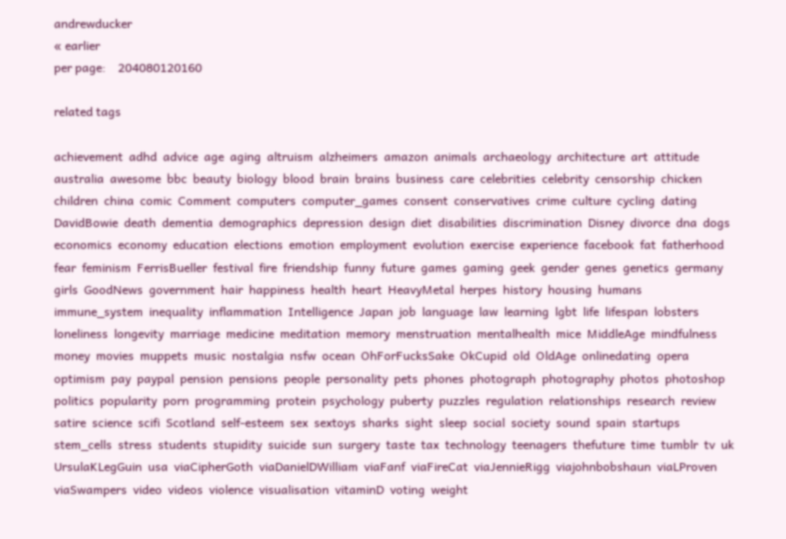andrewducker
« earlier
per page:    204080120160

related tags

achievement  adhd  advice  age  aging  altruism  alzheimers  amazon  animals  archaeology  architecture  art  attitude  australia  awesome  bbc  beauty  biology  blood  brain  brains  business  care  celebrities  celebrity  censorship  chicken  children  china  comic  Comment  computers  computer_games  consent  conservatives  crime  culture  cycling  dating  DavidBowie  death  dementia  demographics  depression  design  diet  disabilities  discrimination  Disney  divorce  dna  dogs  economics  economy  education  elections  emotion  employment  evolution  exercise  experience  facebook  fat  fatherhood  fear  feminism  FerrisBueller  festival  fire  friendship  funny  future  games  gaming  geek  gender  genes  genetics  germany  girls  GoodNews  government  hair  happiness  health  heart  HeavyMetal  herpes  history  housing  humans  immune_system  inequality  inflammation  Intelligence  Japan  job  language  law  learning  lgbt  life  lifespan  lobsters  loneliness  longevity  marriage  medicine  meditation  memory  menstruation  mentalhealth  mice  MiddleAge  mindfulness  money  movies  muppets  music  nostalgia  nsfw  ocean  OhForFucksSake  OkCupid  old  OldAge  onlinedating  opera  optimism  pay  paypal  pension  pensions  people  personality  pets  phones  photograph  photography  photos  photoshop  politics  popularity  porn  programming  protein  psychology  puberty  puzzles  regulation  relationships  research  review  satire  science  scifi  Scotland  self-esteem  sex  sextoys  sharks  sight  sleep  social  society  sound  spain  startups  stem_cells  stress  students  stupidity  suicide  sun  surgery  taste  tax  technology  teenagers  thefuture  time  tumblr  tv  uk  UrsulaKLegGuin  usa  viaCipherGoth  viaDanielDWilliam  viaFanf  viaFireCat  viaJennieRigg  viajohnbobshaun  viaLProven  viaSwampers  video  videos  violence  visualisation  vitaminD  voting  weight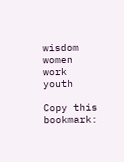wisdom  women  work  youth

Copy this bookmark: